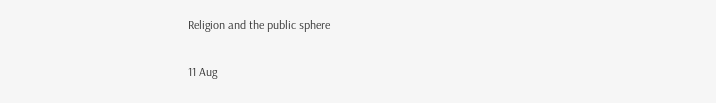Religion and the public sphere

11 Aug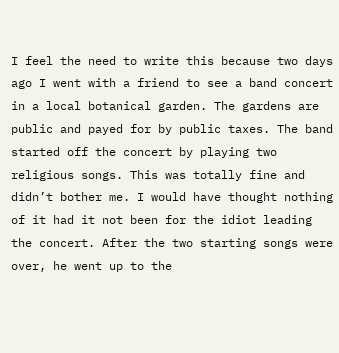I feel the need to write this because two days ago I went with a friend to see a band concert in a local botanical garden. The gardens are public and payed for by public taxes. The band started off the concert by playing two religious songs. This was totally fine and didn’t bother me. I would have thought nothing of it had it not been for the idiot leading the concert. After the two starting songs were over, he went up to the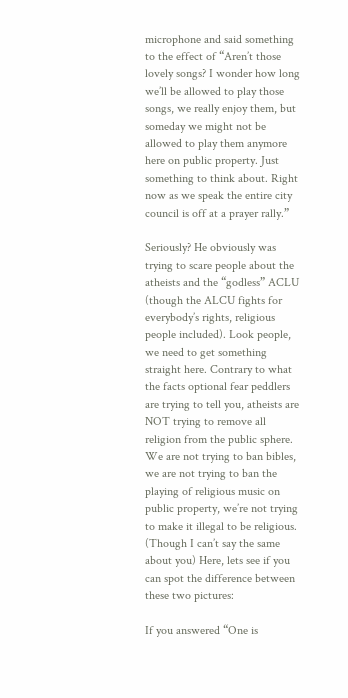microphone and said something to the effect of “Aren’t those lovely songs? I wonder how long we’ll be allowed to play those songs, we really enjoy them, but someday we might not be allowed to play them anymore here on public property. Just something to think about. Right now as we speak the entire city council is off at a prayer rally.”

Seriously? He obviously was trying to scare people about the atheists and the “godless” ACLU (though the ALCU fights for everybody’s rights, religious people included). Look people, we need to get something straight here. Contrary to what the facts optional fear peddlers are trying to tell you, atheists are NOT trying to remove all religion from the public sphere. We are not trying to ban bibles, we are not trying to ban the playing of religious music on public property, we’re not trying to make it illegal to be religious. (Though I can’t say the same about you) Here, lets see if you can spot the difference between these two pictures:

If you answered “One is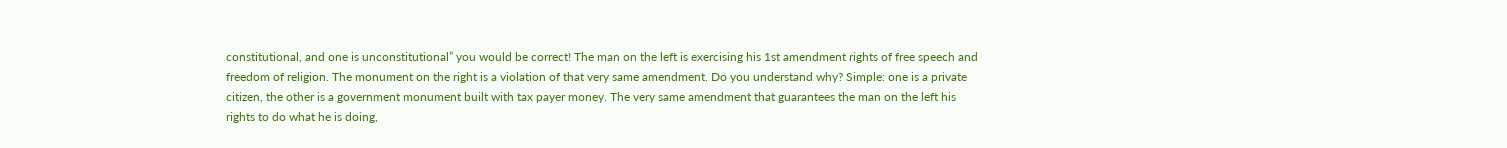constitutional, and one is unconstitutional” you would be correct! The man on the left is exercising his 1st amendment rights of free speech and freedom of religion. The monument on the right is a violation of that very same amendment. Do you understand why? Simple: one is a private citizen, the other is a government monument built with tax payer money. The very same amendment that guarantees the man on the left his rights to do what he is doing,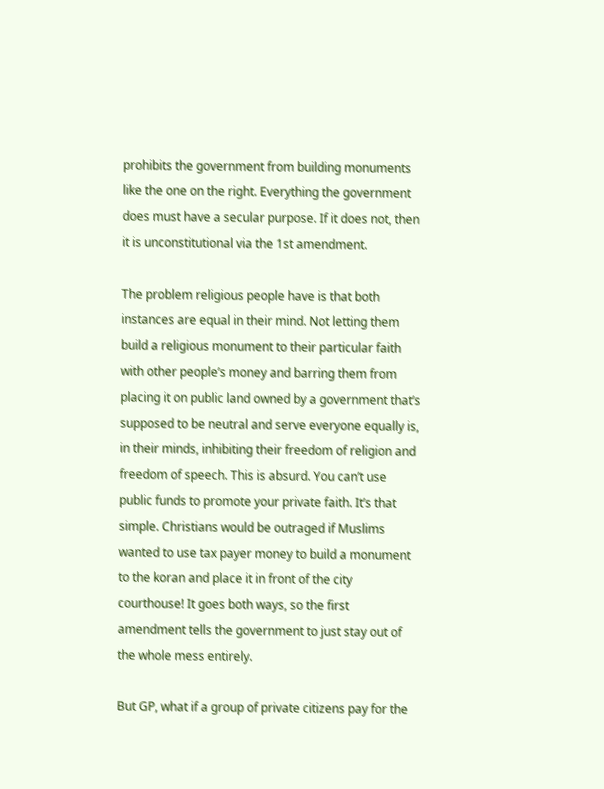prohibits the government from building monuments like the one on the right. Everything the government does must have a secular purpose. If it does not, then it is unconstitutional via the 1st amendment.

The problem religious people have is that both instances are equal in their mind. Not letting them build a religious monument to their particular faith with other people’s money and barring them from placing it on public land owned by a government that’s supposed to be neutral and serve everyone equally is, in their minds, inhibiting their freedom of religion and freedom of speech. This is absurd. You can’t use public funds to promote your private faith. It’s that simple. Christians would be outraged if Muslims wanted to use tax payer money to build a monument to the koran and place it in front of the city courthouse! It goes both ways, so the first amendment tells the government to just stay out of the whole mess entirely.

But GP, what if a group of private citizens pay for the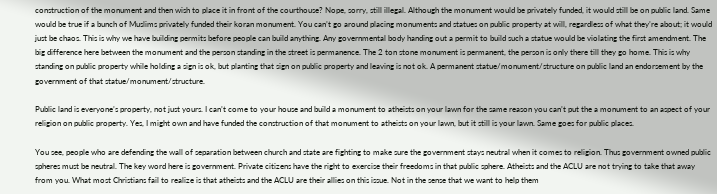construction of the monument and then wish to place it in front of the courthouse? Nope, sorry, still illegal. Although the monument would be privately funded, it would still be on public land. Same would be true if a bunch of Muslims privately funded their koran monument. You can’t go around placing monuments and statues on public property at will, regardless of what they’re about; it would just be chaos. This is why we have building permits before people can build anything. Any governmental body handing out a permit to build such a statue would be violating the first amendment. The big difference here between the monument and the person standing in the street is permanence. The 2 ton stone monument is permanent, the person is only there till they go home. This is why standing on public property while holding a sign is ok, but planting that sign on public property and leaving is not ok. A permanent statue/monument/structure on public land an endorsement by the government of that statue/monument/structure.

Public land is everyone’s property, not just yours. I can’t come to your house and build a monument to atheists on your lawn for the same reason you can’t put the a monument to an aspect of your religion on public property. Yes, I might own and have funded the construction of that monument to atheists on your lawn, but it still is your lawn. Same goes for public places.

You see, people who are defending the wall of separation between church and state are fighting to make sure the government stays neutral when it comes to religion. Thus government owned public spheres must be neutral. The key word here is government. Private citizens have the right to exercise their freedoms in that public sphere. Atheists and the ACLU are not trying to take that away from you. What most Christians fail to realize is that atheists and the ACLU are their allies on this issue. Not in the sense that we want to help them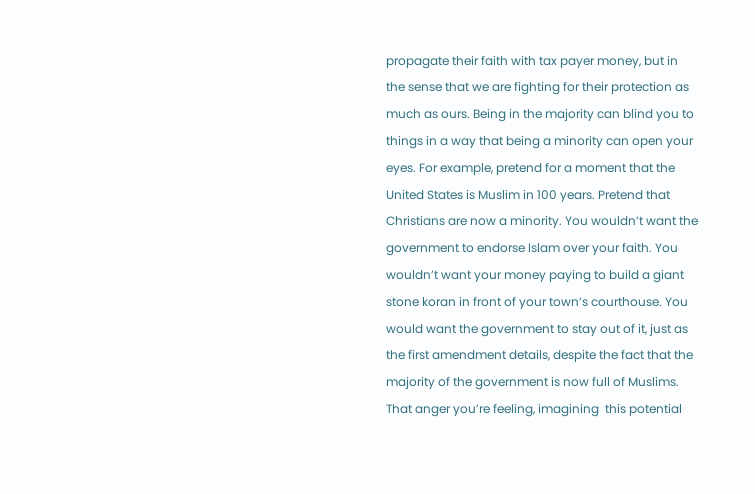propagate their faith with tax payer money, but in the sense that we are fighting for their protection as much as ours. Being in the majority can blind you to things in a way that being a minority can open your eyes. For example, pretend for a moment that the United States is Muslim in 100 years. Pretend that Christians are now a minority. You wouldn’t want the government to endorse Islam over your faith. You wouldn’t want your money paying to build a giant stone koran in front of your town’s courthouse. You would want the government to stay out of it, just as the first amendment details, despite the fact that the majority of the government is now full of Muslims. That anger you’re feeling, imagining  this potential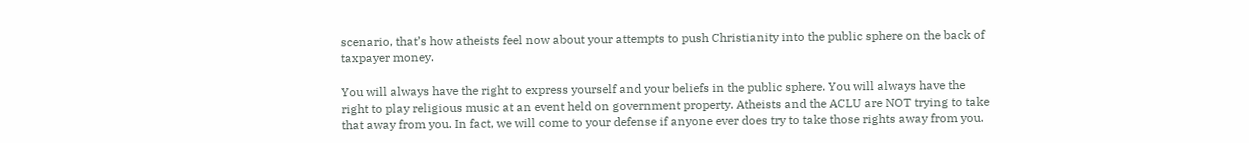scenario, that’s how atheists feel now about your attempts to push Christianity into the public sphere on the back of taxpayer money.

You will always have the right to express yourself and your beliefs in the public sphere. You will always have the right to play religious music at an event held on government property. Atheists and the ACLU are NOT trying to take that away from you. In fact, we will come to your defense if anyone ever does try to take those rights away from you.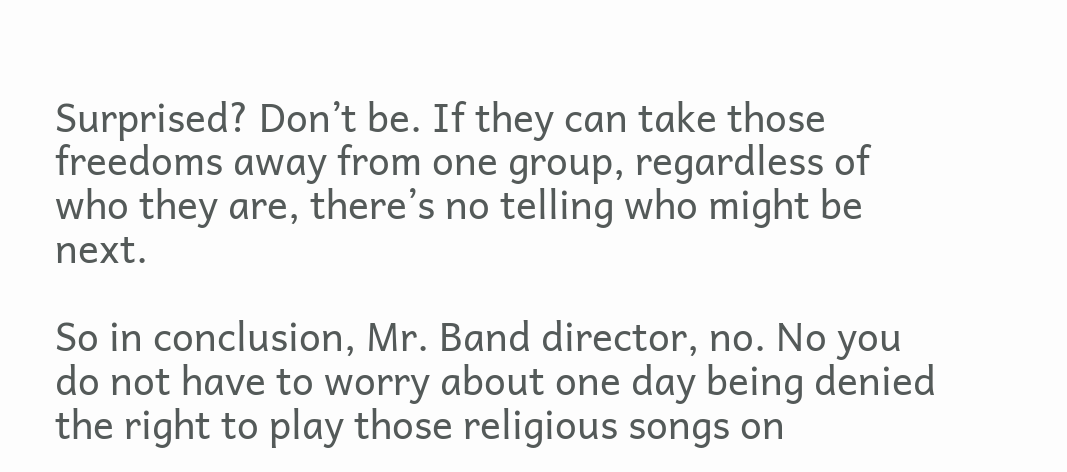Surprised? Don’t be. If they can take those freedoms away from one group, regardless of who they are, there’s no telling who might be next.

So in conclusion, Mr. Band director, no. No you do not have to worry about one day being denied the right to play those religious songs on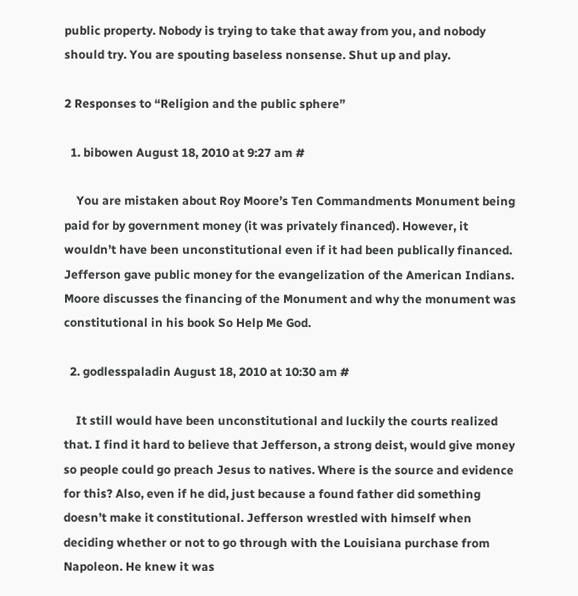public property. Nobody is trying to take that away from you, and nobody should try. You are spouting baseless nonsense. Shut up and play.

2 Responses to “Religion and the public sphere”

  1. bibowen August 18, 2010 at 9:27 am #

    You are mistaken about Roy Moore’s Ten Commandments Monument being paid for by government money (it was privately financed). However, it wouldn’t have been unconstitutional even if it had been publically financed. Jefferson gave public money for the evangelization of the American Indians. Moore discusses the financing of the Monument and why the monument was constitutional in his book So Help Me God.

  2. godlesspaladin August 18, 2010 at 10:30 am #

    It still would have been unconstitutional and luckily the courts realized that. I find it hard to believe that Jefferson, a strong deist, would give money so people could go preach Jesus to natives. Where is the source and evidence for this? Also, even if he did, just because a found father did something doesn’t make it constitutional. Jefferson wrestled with himself when deciding whether or not to go through with the Louisiana purchase from Napoleon. He knew it was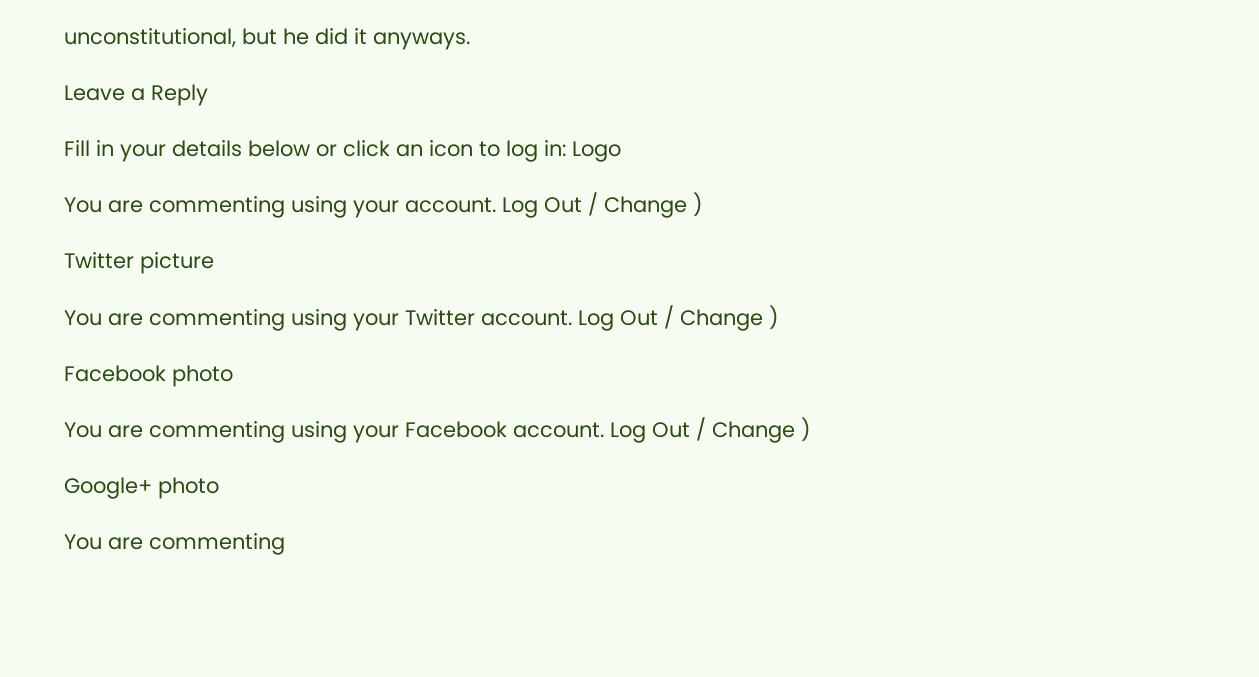unconstitutional, but he did it anyways.

Leave a Reply

Fill in your details below or click an icon to log in: Logo

You are commenting using your account. Log Out / Change )

Twitter picture

You are commenting using your Twitter account. Log Out / Change )

Facebook photo

You are commenting using your Facebook account. Log Out / Change )

Google+ photo

You are commenting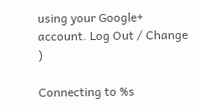using your Google+ account. Log Out / Change )

Connecting to %s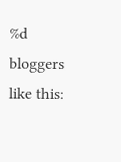%d bloggers like this: